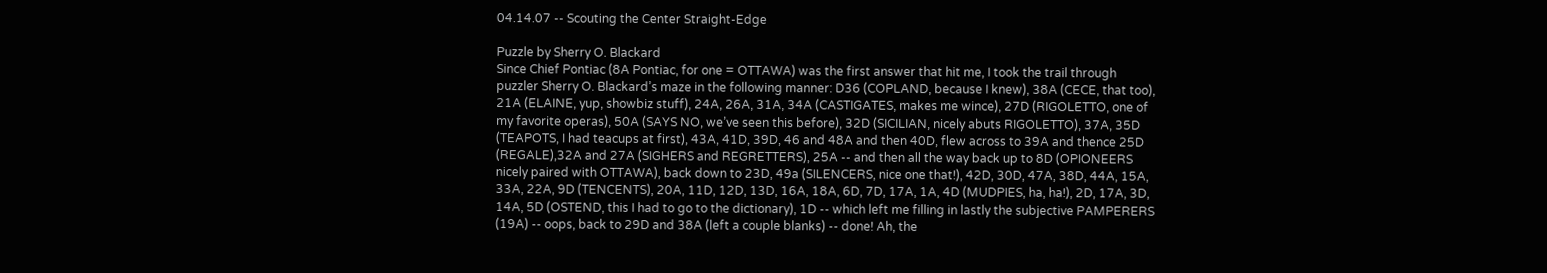04.14.07 -- Scouting the Center Straight-Edge

Puzzle by Sherry O. Blackard
Since Chief Pontiac (8A Pontiac, for one = OTTAWA) was the first answer that hit me, I took the trail through puzzler Sherry O. Blackard’s maze in the following manner: D36 (COPLAND, because I knew), 38A (CECE, that too), 21A (ELAINE, yup, showbiz stuff), 24A, 26A, 31A, 34A (CASTIGATES, makes me wince), 27D (RIGOLETTO, one of my favorite operas), 50A (SAYS NO, we’ve seen this before), 32D (SICILIAN, nicely abuts RIGOLETTO), 37A, 35D (TEAPOTS, I had teacups at first), 43A, 41D, 39D, 46 and 48A and then 40D, flew across to 39A and thence 25D (REGALE),32A and 27A (SIGHERS and REGRETTERS), 25A -- and then all the way back up to 8D (OPIONEERS nicely paired with OTTAWA), back down to 23D, 49a (SILENCERS, nice one that!), 42D, 30D, 47A, 38D, 44A, 15A, 33A, 22A, 9D (TENCENTS), 20A, 11D, 12D, 13D, 16A, 18A, 6D, 7D, 17A, 1A, 4D (MUDPIES, ha, ha!), 2D, 17A, 3D, 14A, 5D (OSTEND, this I had to go to the dictionary), 1D -- which left me filling in lastly the subjective PAMPERERS (19A) -- oops, back to 29D and 38A (left a couple blanks) -- done! Ah, the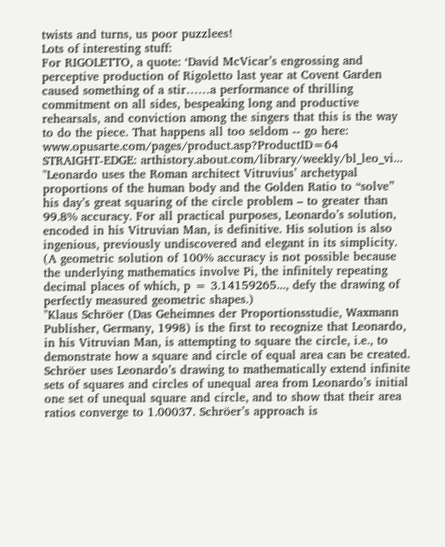twists and turns, us poor puzzlees!
Lots of interesting stuff:
For RIGOLETTO, a quote: ‘David McVicar’s engrossing and perceptive production of Rigoletto last year at Covent Garden caused something of a stir……a performance of thrilling commitment on all sides, bespeaking long and productive rehearsals, and conviction among the singers that this is the way to do the piece. That happens all too seldom -- go here: www.opusarte.com/pages/product.asp?ProductID=64
STRAIGHT-EDGE: arthistory.about.com/library/weekly/bl_leo_vi... "Leonardo uses the Roman architect Vitruvius’ archetypal proportions of the human body and the Golden Ratio to “solve” his day’s great squaring of the circle problem – to greater than 99.8% accuracy. For all practical purposes, Leonardo’s solution, encoded in his Vitruvian Man, is definitive. His solution is also ingenious, previously undiscovered and elegant in its simplicity. (A geometric solution of 100% accuracy is not possible because the underlying mathematics involve Pi, the infinitely repeating decimal places of which, p = 3.14159265..., defy the drawing of perfectly measured geometric shapes.)
"Klaus Schröer (Das Geheimnes der Proportionsstudie, Waxmann Publisher, Germany, 1998) is the first to recognize that Leonardo, in his Vitruvian Man, is attempting to square the circle, i.e., to demonstrate how a square and circle of equal area can be created. Schröer uses Leonardo’s drawing to mathematically extend infinite sets of squares and circles of unequal area from Leonardo’s initial one set of unequal square and circle, and to show that their area ratios converge to 1.00037. Schröer’s approach is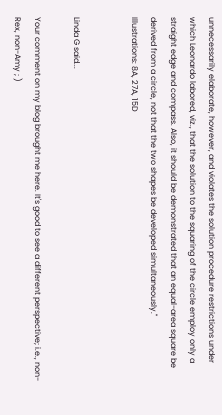unnecessarily elaborate, however, and violates the solution procedure restrictions under which Leonardo labored, viz., that the solution to the squaring of the circle employ only a straight edge and compass. Also, it should be demonstrated that an equal-area square be derived from a circle, not that the two shapes be developed simultaneously."
Illustrations: 8A, 27A, 15D


Linda G said...

Your comment on my blog brought me here. It's good to see a different perspective; i.e., non-Rex, non-Amy ; )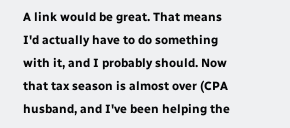A link would be great. That means I'd actually have to do something with it, and I probably should. Now that tax season is almost over (CPA husband, and I've been helping the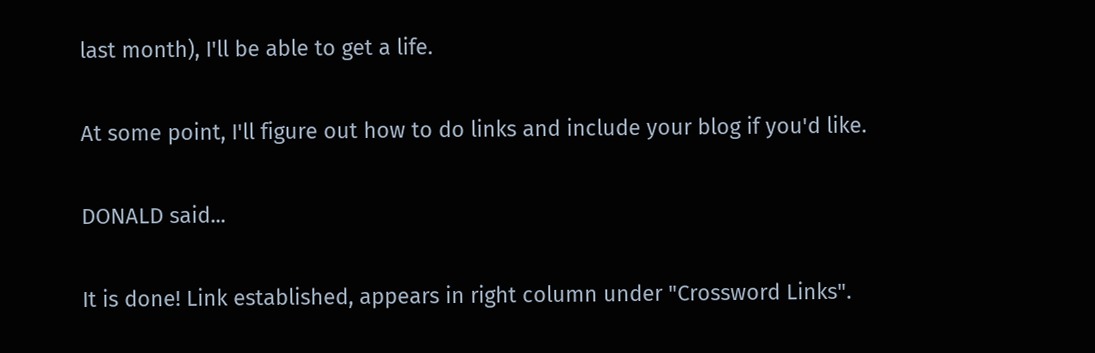last month), I'll be able to get a life.

At some point, I'll figure out how to do links and include your blog if you'd like.

DONALD said...

It is done! Link established, appears in right column under "Crossword Links".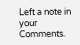Left a note in your Comments.